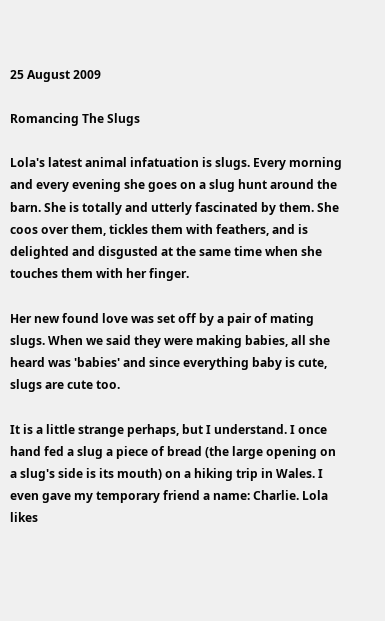25 August 2009

Romancing The Slugs

Lola's latest animal infatuation is slugs. Every morning and every evening she goes on a slug hunt around the barn. She is totally and utterly fascinated by them. She coos over them, tickles them with feathers, and is delighted and disgusted at the same time when she touches them with her finger.

Her new found love was set off by a pair of mating slugs. When we said they were making babies, all she heard was 'babies' and since everything baby is cute, slugs are cute too.

It is a little strange perhaps, but I understand. I once hand fed a slug a piece of bread (the large opening on a slug's side is its mouth) on a hiking trip in Wales. I even gave my temporary friend a name: Charlie. Lola likes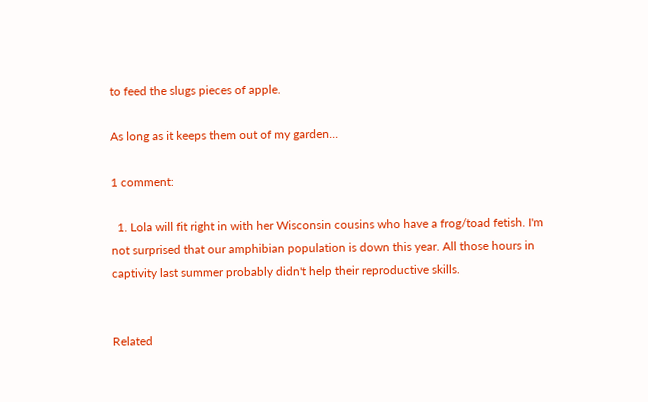to feed the slugs pieces of apple.

As long as it keeps them out of my garden...

1 comment:

  1. Lola will fit right in with her Wisconsin cousins who have a frog/toad fetish. I'm not surprised that our amphibian population is down this year. All those hours in captivity last summer probably didn't help their reproductive skills.


Related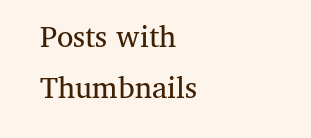Posts with Thumbnails